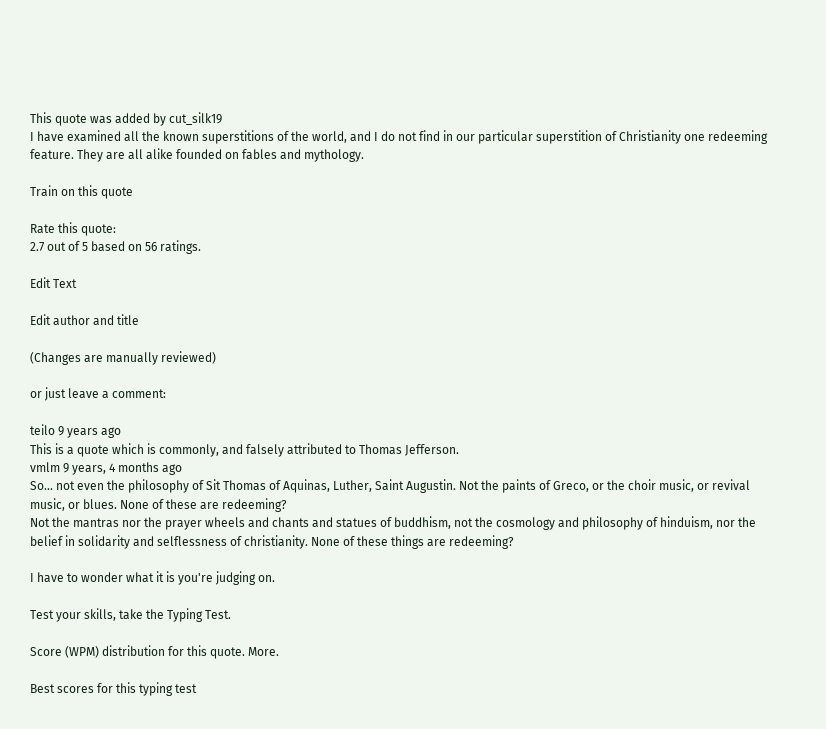This quote was added by cut_silk19
I have examined all the known superstitions of the world, and I do not find in our particular superstition of Christianity one redeeming feature. They are all alike founded on fables and mythology.

Train on this quote

Rate this quote:
2.7 out of 5 based on 56 ratings.

Edit Text

Edit author and title

(Changes are manually reviewed)

or just leave a comment:

teilo 9 years ago
This is a quote which is commonly, and falsely attributed to Thomas Jefferson.
vmlm 9 years, 4 months ago
So... not even the philosophy of Sit Thomas of Aquinas, Luther, Saint Augustin. Not the paints of Greco, or the choir music, or revival music, or blues. None of these are redeeming?
Not the mantras nor the prayer wheels and chants and statues of buddhism, not the cosmology and philosophy of hinduism, nor the belief in solidarity and selflessness of christianity. None of these things are redeeming?

I have to wonder what it is you're judging on.

Test your skills, take the Typing Test.

Score (WPM) distribution for this quote. More.

Best scores for this typing test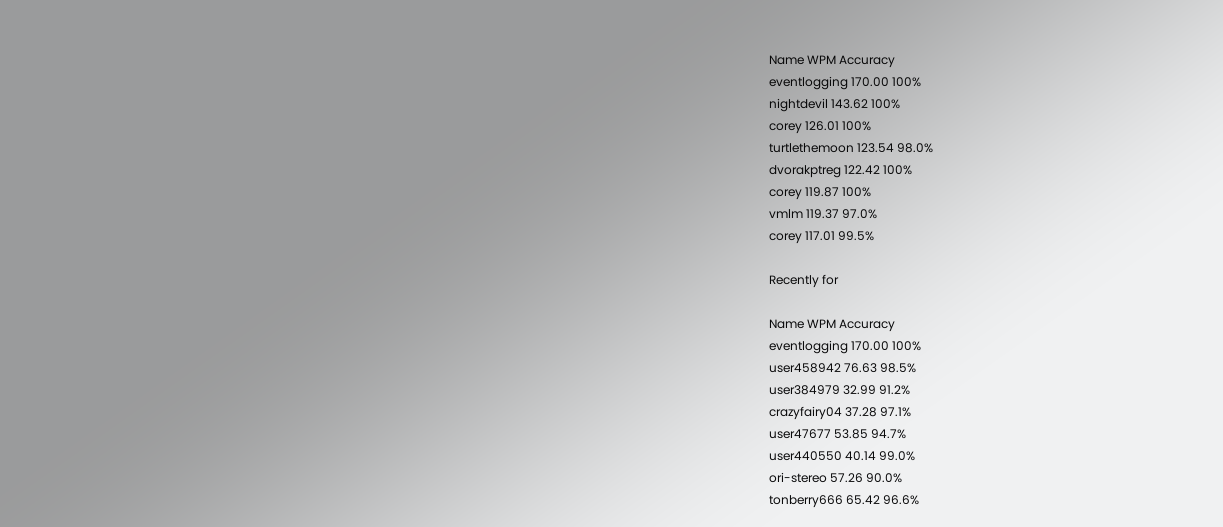Name WPM Accuracy
eventlogging 170.00 100%
nightdevil 143.62 100%
corey 126.01 100%
turtlethemoon 123.54 98.0%
dvorakptreg 122.42 100%
corey 119.87 100%
vmlm 119.37 97.0%
corey 117.01 99.5%

Recently for

Name WPM Accuracy
eventlogging 170.00 100%
user458942 76.63 98.5%
user384979 32.99 91.2%
crazyfairy04 37.28 97.1%
user47677 53.85 94.7%
user440550 40.14 99.0%
ori-stereo 57.26 90.0%
tonberry666 65.42 96.6%